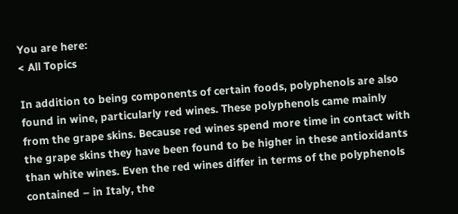You are here:
< All Topics

In addition to being components of certain foods, polyphenols are also found in wine, particularly red wines. These polyphenols came mainly from the grape skins. Because red wines spend more time in contact with the grape skins they have been found to be higher in these antioxidants than white wines. Even the red wines differ in terms of the polyphenols contained – in Italy, the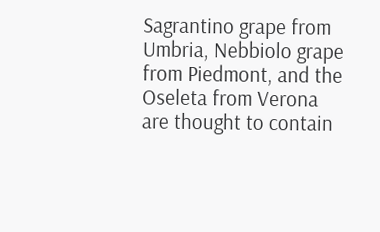Sagrantino grape from Umbria, Nebbiolo grape from Piedmont, and the Oseleta from Verona are thought to contain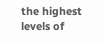the highest levels of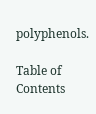polyphenols.

Table of Contents